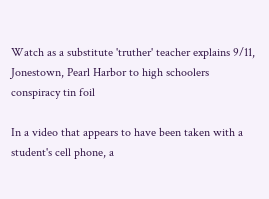Watch as a substitute 'truther' teacher explains 9/11, Jonestown, Pearl Harbor to high schoolers
conspiracy tin foil

In a video that appears to have been taken with a student's cell phone, a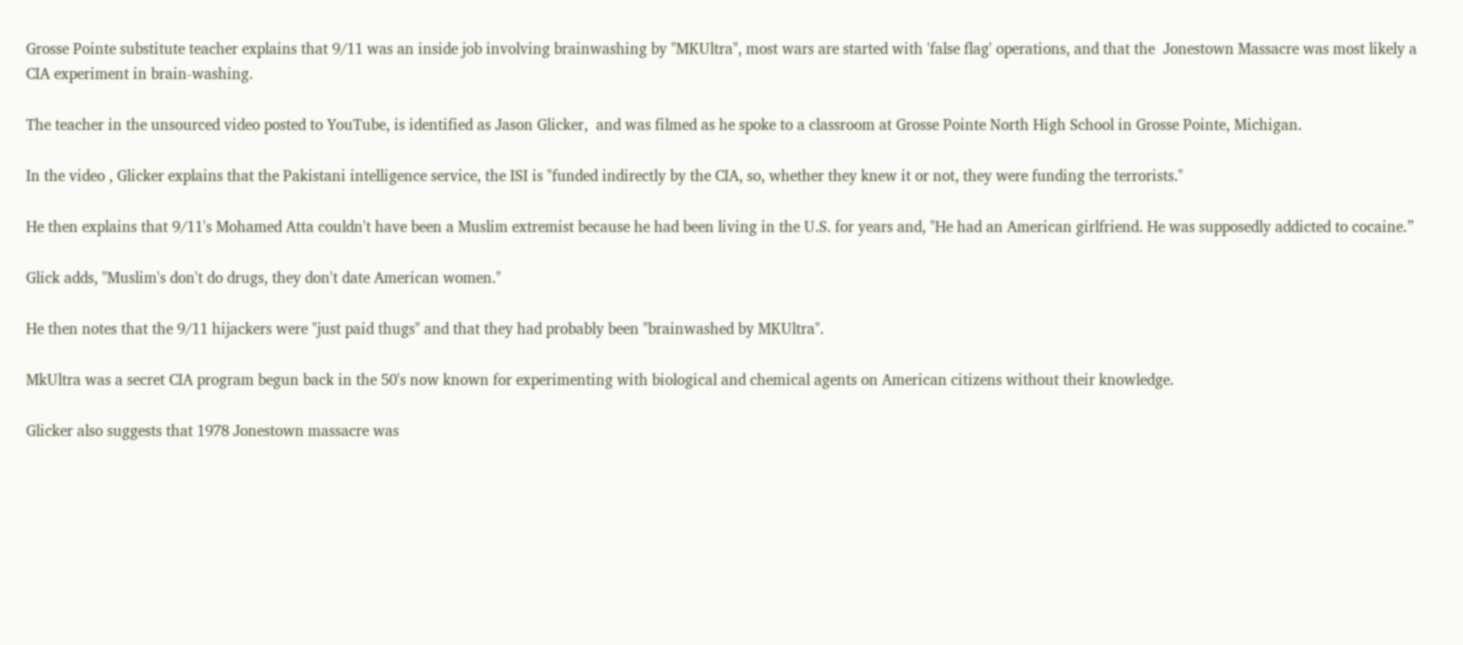Grosse Pointe substitute teacher explains that 9/11 was an inside job involving brainwashing by "MKUltra", most wars are started with 'false flag' operations, and that the  Jonestown Massacre was most likely a CIA experiment in brain-washing.

The teacher in the unsourced video posted to YouTube, is identified as Jason Glicker,  and was filmed as he spoke to a classroom at Grosse Pointe North High School in Grosse Pointe, Michigan.

In the video , Glicker explains that the Pakistani intelligence service, the ISI is "funded indirectly by the CIA, so, whether they knew it or not, they were funding the terrorists."

He then explains that 9/11's Mohamed Atta couldn't have been a Muslim extremist because he had been living in the U.S. for years and, "He had an American girlfriend. He was supposedly addicted to cocaine.”

Glick adds, "Muslim's don't do drugs, they don't date American women."

He then notes that the 9/11 hijackers were "just paid thugs" and that they had probably been "brainwashed by MKUltra".

MkUltra was a secret CIA program begun back in the 50's now known for experimenting with biological and chemical agents on American citizens without their knowledge.

Glicker also suggests that 1978 Jonestown massacre was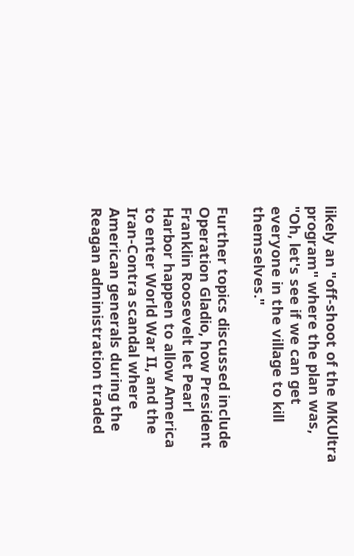likely an "off-shoot of the MKUltra program" where the plan was, "Oh, let's see if we can get everyone in the village to kill themselves."

Further topics discussed include Operation Gladio, how President Franklin Roosevelt let Pearl Harbor happen to allow America to enter World War II, and the Iran-Contra scandal where American generals during the Reagan administration traded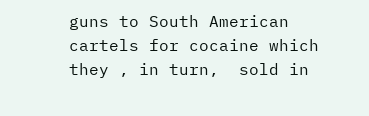guns to South American cartels for cocaine which they , in turn,  sold in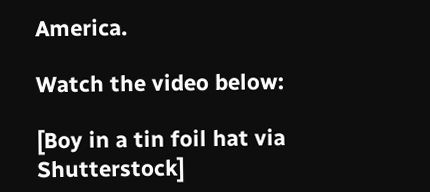America.

Watch the video below:

[Boy in a tin foil hat via Shutterstock]